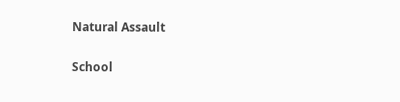Natural Assault

School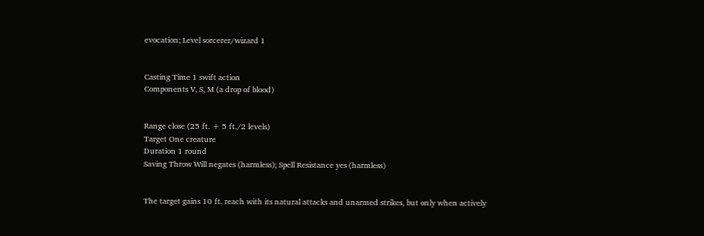evocation; Level sorcerer/wizard 1


Casting Time 1 swift action
Components V, S, M (a drop of blood)


Range close (25 ft. + 5 ft./2 levels)
Target One creature
Duration 1 round
Saving Throw Will negates (harmless); Spell Resistance yes (harmless)


The target gains 10 ft. reach with its natural attacks and unarmed strikes, but only when actively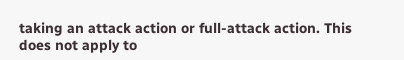taking an attack action or full-attack action. This does not apply to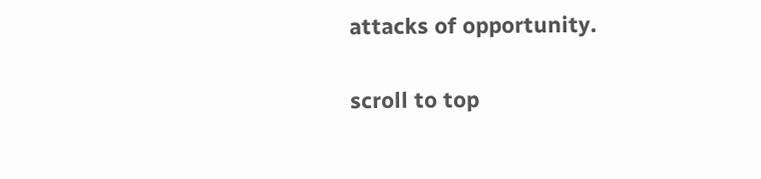attacks of opportunity.

scroll to top